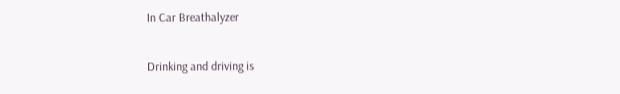In Car Breathalyzer

Drinking and driving is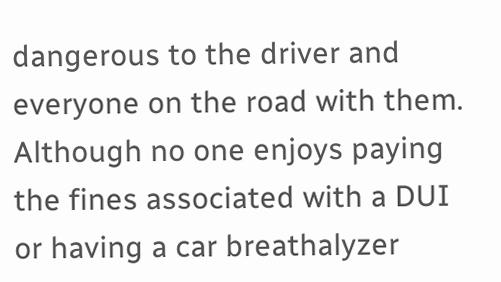dangerous to the driver and everyone on the road with them. Although no one enjoys paying the fines associated with a DUI or having a car breathalyzer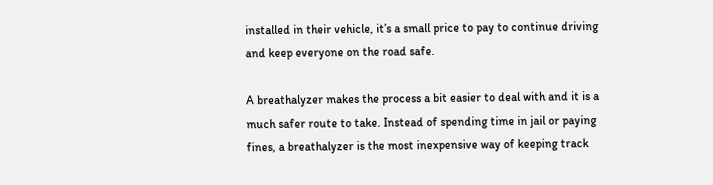installed in their vehicle, it’s a small price to pay to continue driving and keep everyone on the road safe.

A breathalyzer makes the process a bit easier to deal with and it is a much safer route to take. Instead of spending time in jail or paying fines, a breathalyzer is the most inexpensive way of keeping track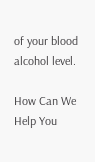of your blood alcohol level.

How Can We Help You